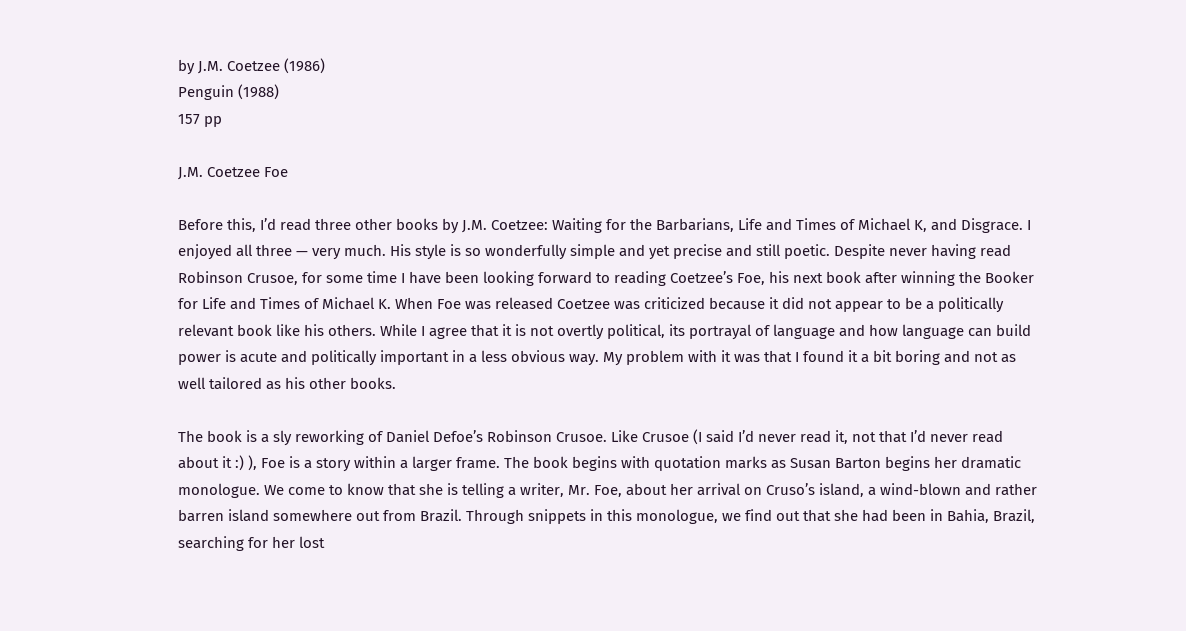by J.M. Coetzee (1986)
Penguin (1988)
157 pp

J.M. Coetzee Foe

Before this, I’d read three other books by J.M. Coetzee: Waiting for the Barbarians, Life and Times of Michael K, and Disgrace. I enjoyed all three — very much. His style is so wonderfully simple and yet precise and still poetic. Despite never having read Robinson Crusoe, for some time I have been looking forward to reading Coetzee’s Foe, his next book after winning the Booker for Life and Times of Michael K. When Foe was released Coetzee was criticized because it did not appear to be a politically relevant book like his others. While I agree that it is not overtly political, its portrayal of language and how language can build power is acute and politically important in a less obvious way. My problem with it was that I found it a bit boring and not as well tailored as his other books.

The book is a sly reworking of Daniel Defoe’s Robinson Crusoe. Like Crusoe (I said I’d never read it, not that I’d never read about it :) ), Foe is a story within a larger frame. The book begins with quotation marks as Susan Barton begins her dramatic monologue. We come to know that she is telling a writer, Mr. Foe, about her arrival on Cruso’s island, a wind-blown and rather barren island somewhere out from Brazil. Through snippets in this monologue, we find out that she had been in Bahia, Brazil, searching for her lost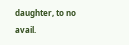daughter, to no avail.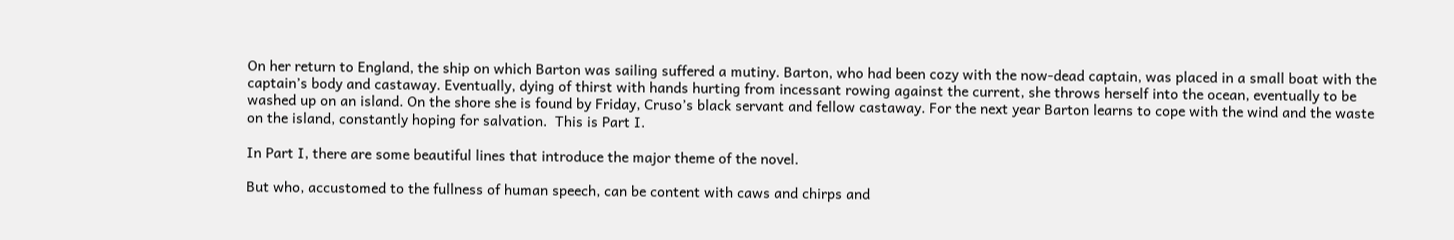On her return to England, the ship on which Barton was sailing suffered a mutiny. Barton, who had been cozy with the now-dead captain, was placed in a small boat with the captain’s body and castaway. Eventually, dying of thirst with hands hurting from incessant rowing against the current, she throws herself into the ocean, eventually to be washed up on an island. On the shore she is found by Friday, Cruso’s black servant and fellow castaway. For the next year Barton learns to cope with the wind and the waste on the island, constantly hoping for salvation.  This is Part I.

In Part I, there are some beautiful lines that introduce the major theme of the novel.

But who, accustomed to the fullness of human speech, can be content with caws and chirps and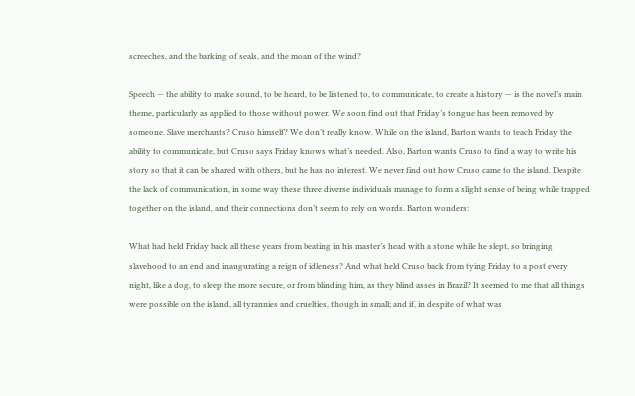screeches, and the barking of seals, and the moan of the wind?

Speech — the ability to make sound, to be heard, to be listened to, to communicate, to create a history — is the novel’s main theme, particularly as applied to those without power. We soon find out that Friday’s tongue has been removed by someone. Slave merchants? Cruso himself? We don’t really know. While on the island, Barton wants to teach Friday the ability to communicate, but Cruso says Friday knows what’s needed. Also, Barton wants Cruso to find a way to write his story so that it can be shared with others, but he has no interest. We never find out how Cruso came to the island. Despite the lack of communication, in some way these three diverse individuals manage to form a slight sense of being while trapped together on the island, and their connections don’t seem to rely on words. Barton wonders:

What had held Friday back all these years from beating in his master’s head with a stone while he slept, so bringing slavehood to an end and inaugurating a reign of idleness? And what held Cruso back from tying Friday to a post every night, like a dog, to sleep the more secure, or from blinding him, as they blind asses in Brazil? It seemed to me that all things were possible on the island, all tyrannies and cruelties, though in small; and if, in despite of what was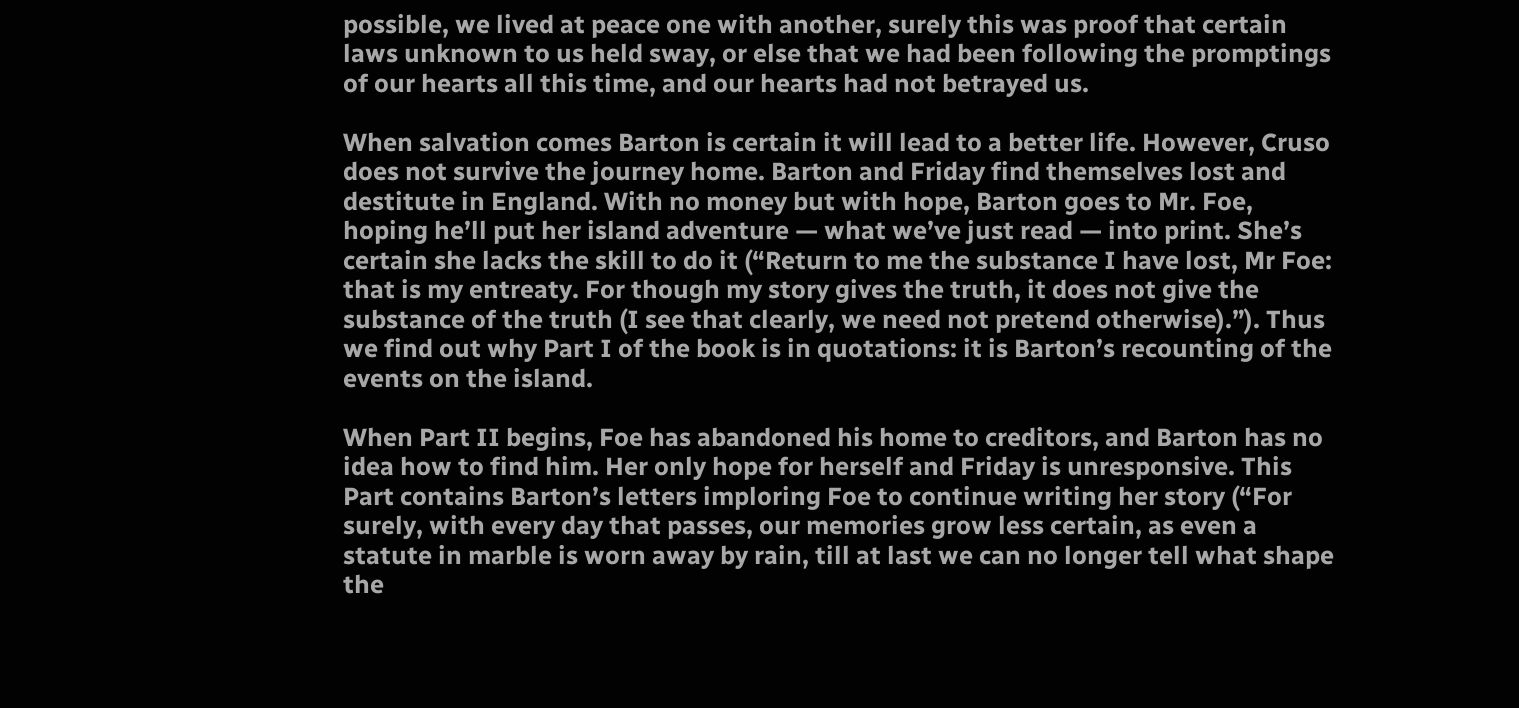possible, we lived at peace one with another, surely this was proof that certain laws unknown to us held sway, or else that we had been following the promptings of our hearts all this time, and our hearts had not betrayed us.

When salvation comes Barton is certain it will lead to a better life. However, Cruso does not survive the journey home. Barton and Friday find themselves lost and destitute in England. With no money but with hope, Barton goes to Mr. Foe, hoping he’ll put her island adventure — what we’ve just read — into print. She’s certain she lacks the skill to do it (“Return to me the substance I have lost, Mr Foe: that is my entreaty. For though my story gives the truth, it does not give the substance of the truth (I see that clearly, we need not pretend otherwise).”). Thus we find out why Part I of the book is in quotations: it is Barton’s recounting of the events on the island.

When Part II begins, Foe has abandoned his home to creditors, and Barton has no idea how to find him. Her only hope for herself and Friday is unresponsive. This Part contains Barton’s letters imploring Foe to continue writing her story (“For surely, with every day that passes, our memories grow less certain, as even a statute in marble is worn away by rain, till at last we can no longer tell what shape the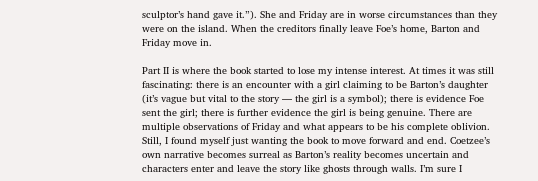sculptor’s hand gave it.”). She and Friday are in worse circumstances than they were on the island. When the creditors finally leave Foe’s home, Barton and Friday move in.

Part II is where the book started to lose my intense interest. At times it was still fascinating: there is an encounter with a girl claiming to be Barton’s daughter (it’s vague but vital to the story — the girl is a symbol); there is evidence Foe sent the girl; there is further evidence the girl is being genuine. There are multiple observations of Friday and what appears to be his complete oblivion. Still, I found myself just wanting the book to move forward and end. Coetzee’s own narrative becomes surreal as Barton’s reality becomes uncertain and characters enter and leave the story like ghosts through walls. I’m sure I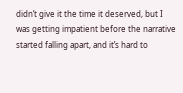didn’t give it the time it deserved, but I was getting impatient before the narrative started falling apart, and it’s hard to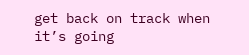get back on track when it’s going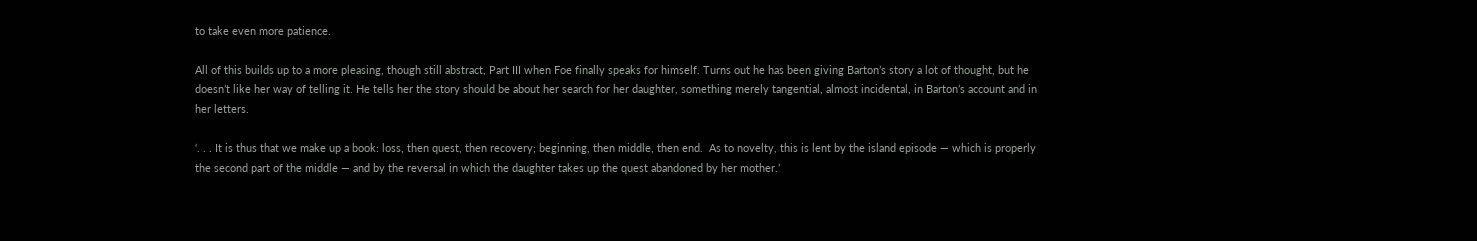to take even more patience.

All of this builds up to a more pleasing, though still abstract, Part III when Foe finally speaks for himself. Turns out he has been giving Barton’s story a lot of thought, but he doesn’t like her way of telling it. He tells her the story should be about her search for her daughter, something merely tangential, almost incidental, in Barton’s account and in her letters.

‘. . . It is thus that we make up a book: loss, then quest, then recovery; beginning, then middle, then end.  As to novelty, this is lent by the island episode — which is properly the second part of the middle — and by the reversal in which the daughter takes up the quest abandoned by her mother.’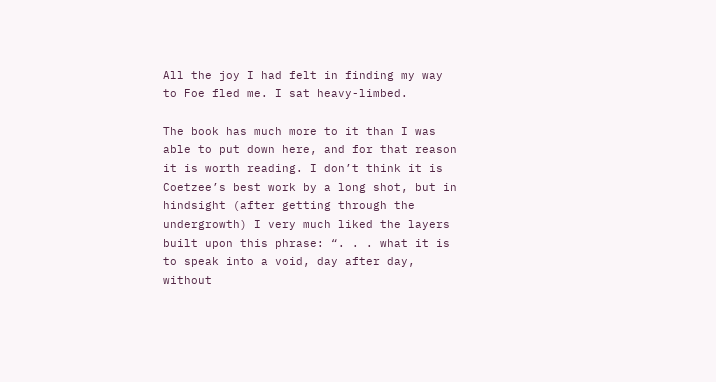All the joy I had felt in finding my way to Foe fled me. I sat heavy-limbed.

The book has much more to it than I was able to put down here, and for that reason it is worth reading. I don’t think it is Coetzee’s best work by a long shot, but in hindsight (after getting through the undergrowth) I very much liked the layers built upon this phrase: “. . . what it is to speak into a void, day after day, without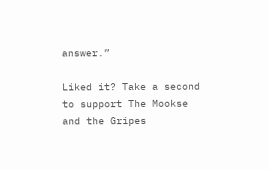answer.”

Liked it? Take a second to support The Mookse and the Gripes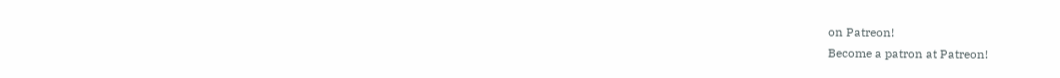on Patreon!
Become a patron at Patreon!